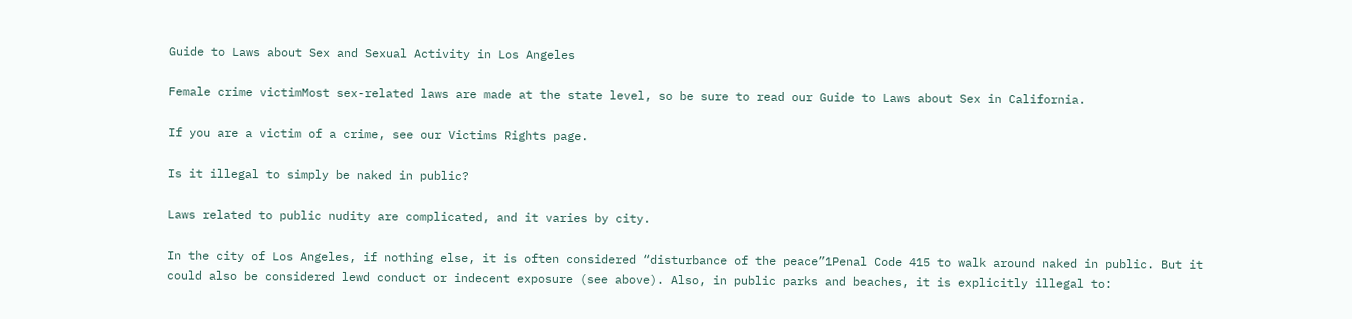Guide to Laws about Sex and Sexual Activity in Los Angeles

Female crime victimMost sex-related laws are made at the state level, so be sure to read our Guide to Laws about Sex in California.

If you are a victim of a crime, see our Victims Rights page.

Is it illegal to simply be naked in public?

Laws related to public nudity are complicated, and it varies by city.

In the city of Los Angeles, if nothing else, it is often considered “disturbance of the peace”1Penal Code 415 to walk around naked in public. But it could also be considered lewd conduct or indecent exposure (see above). Also, in public parks and beaches, it is explicitly illegal to: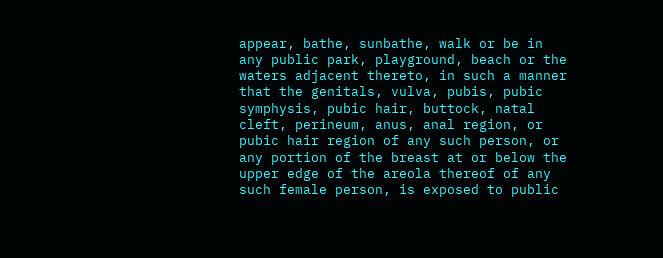appear, bathe, sunbathe, walk or be in any public park, playground, beach or the waters adjacent thereto, in such a manner that the genitals, vulva, pubis, pubic symphysis, pubic hair, buttock, natal cleft, perineum, anus, anal region, or pubic hair region of any such person, or any portion of the breast at or below the upper edge of the areola thereof of any such female person, is exposed to public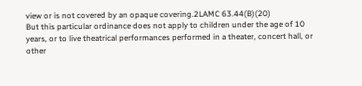view or is not covered by an opaque covering.2LAMC 63.44(B)(20)
But this particular ordinance does not apply to children under the age of 10 years, or to live theatrical performances performed in a theater, concert hall, or other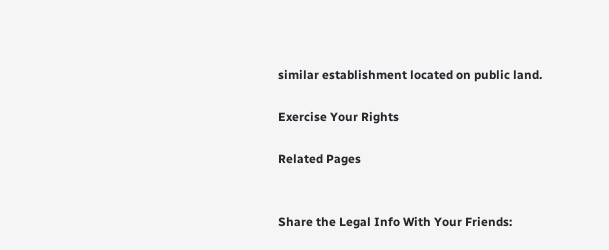similar establishment located on public land.

Exercise Your Rights

Related Pages


Share the Legal Info With Your Friends: